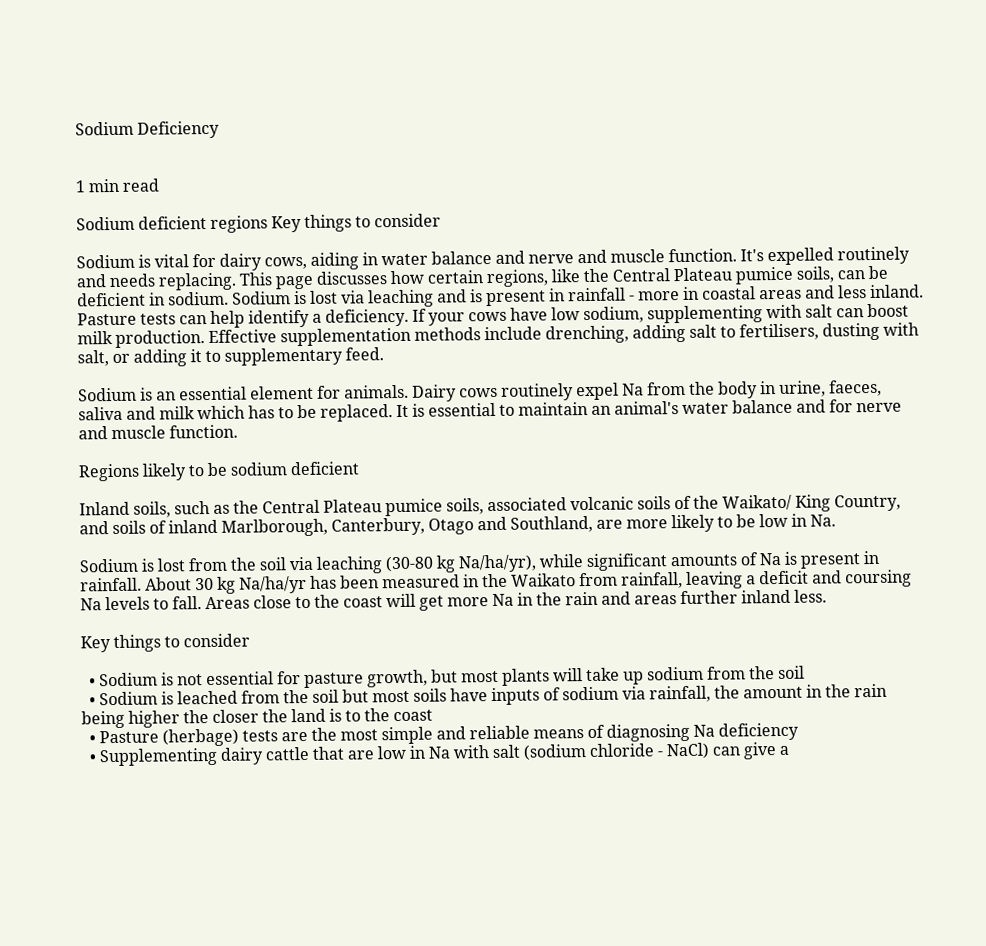Sodium Deficiency


1 min read

Sodium deficient regions Key things to consider

Sodium is vital for dairy cows, aiding in water balance and nerve and muscle function. It's expelled routinely and needs replacing. This page discusses how certain regions, like the Central Plateau pumice soils, can be deficient in sodium. Sodium is lost via leaching and is present in rainfall - more in coastal areas and less inland. Pasture tests can help identify a deficiency. If your cows have low sodium, supplementing with salt can boost milk production. Effective supplementation methods include drenching, adding salt to fertilisers, dusting with salt, or adding it to supplementary feed.

Sodium is an essential element for animals. Dairy cows routinely expel Na from the body in urine, faeces, saliva and milk which has to be replaced. It is essential to maintain an animal's water balance and for nerve and muscle function.

Regions likely to be sodium deficient

Inland soils, such as the Central Plateau pumice soils, associated volcanic soils of the Waikato/ King Country, and soils of inland Marlborough, Canterbury, Otago and Southland, are more likely to be low in Na.

Sodium is lost from the soil via leaching (30-80 kg Na/ha/yr), while significant amounts of Na is present in rainfall. About 30 kg Na/ha/yr has been measured in the Waikato from rainfall, leaving a deficit and coursing Na levels to fall. Areas close to the coast will get more Na in the rain and areas further inland less.

Key things to consider

  • Sodium is not essential for pasture growth, but most plants will take up sodium from the soil
  • Sodium is leached from the soil but most soils have inputs of sodium via rainfall, the amount in the rain being higher the closer the land is to the coast
  • Pasture (herbage) tests are the most simple and reliable means of diagnosing Na deficiency
  • Supplementing dairy cattle that are low in Na with salt (sodium chloride - NaCl) can give a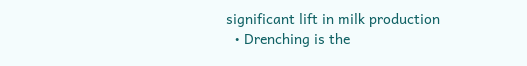significant lift in milk production
  • Drenching is the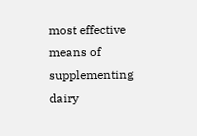most effective means of supplementing dairy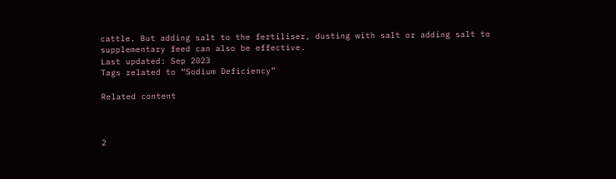cattle. But adding salt to the fertiliser, dusting with salt or adding salt to supplementary feed can also be effective.
Last updated: Sep 2023
Tags related to “Sodium Deficiency”

Related content



2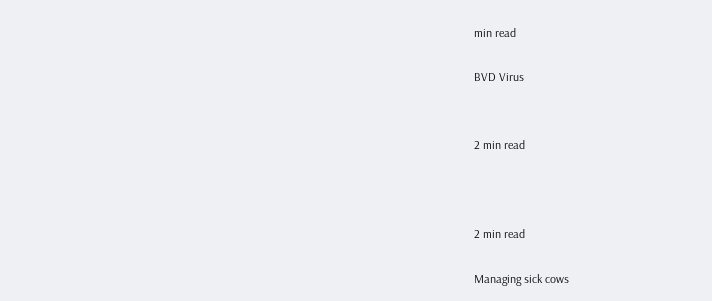min read

BVD Virus


2 min read



2 min read

Managing sick cows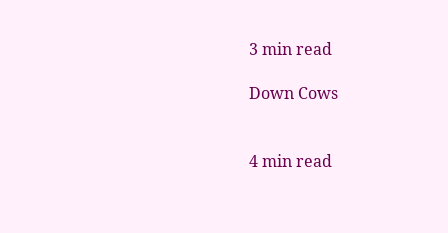3 min read

Down Cows


4 min read